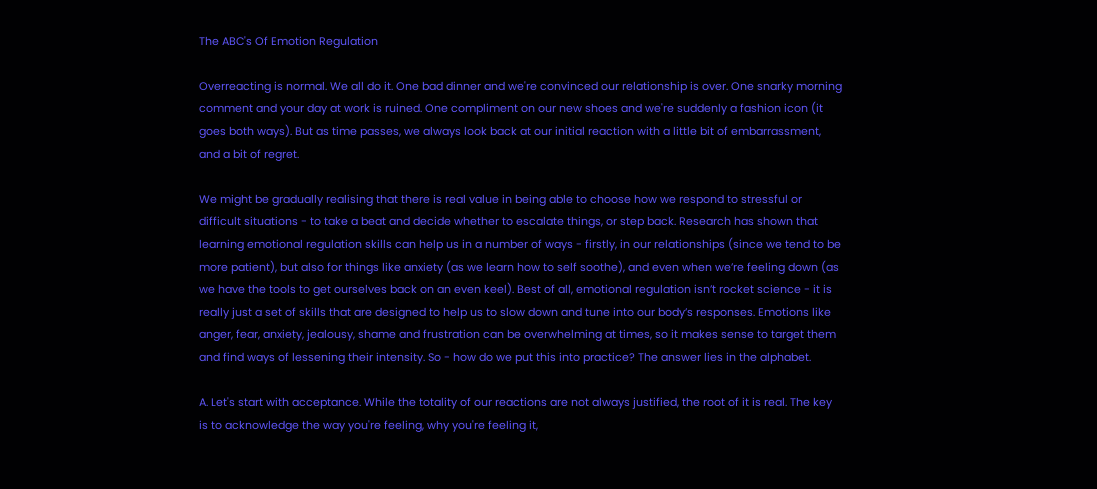The ABC's Of Emotion Regulation

Overreacting is normal. We all do it. One bad dinner and we're convinced our relationship is over. One snarky morning comment and your day at work is ruined. One compliment on our new shoes and we're suddenly a fashion icon (it goes both ways). But as time passes, we always look back at our initial reaction with a little bit of embarrassment, and a bit of regret.

We might be gradually realising that there is real value in being able to choose how we respond to stressful or difficult situations - to take a beat and decide whether to escalate things, or step back. Research has shown that learning emotional regulation skills can help us in a number of ways - firstly, in our relationships (since we tend to be more patient), but also for things like anxiety (as we learn how to self soothe), and even when we’re feeling down (as we have the tools to get ourselves back on an even keel). Best of all, emotional regulation isn’t rocket science - it is really just a set of skills that are designed to help us to slow down and tune into our body’s responses. Emotions like anger, fear, anxiety, jealousy, shame and frustration can be overwhelming at times, so it makes sense to target them and find ways of lessening their intensity. So - how do we put this into practice? The answer lies in the alphabet.

A. Let's start with acceptance. While the totality of our reactions are not always justified, the root of it is real. The key is to acknowledge the way you're feeling, why you're feeling it,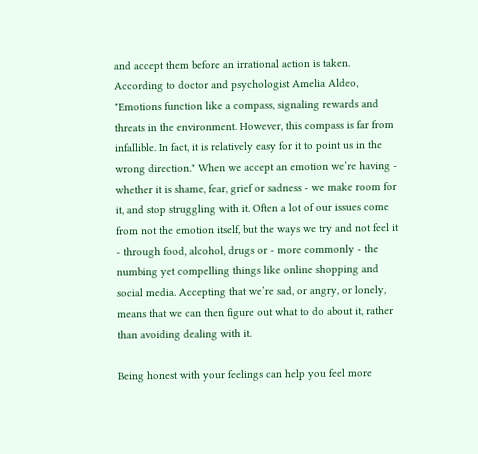and accept them before an irrational action is taken. According to doctor and psychologist Amelia Aldeo, "Emotions function like a compass, signaling rewards and threats in the environment. However, this compass is far from infallible. In fact, it is relatively easy for it to point us in the wrong direction." When we accept an emotion we’re having - whether it is shame, fear, grief or sadness - we make room for it, and stop struggling with it. Often a lot of our issues come from not the emotion itself, but the ways we try and not feel it - through food, alcohol, drugs or - more commonly - the numbing yet compelling things like online shopping and social media. Accepting that we’re sad, or angry, or lonely, means that we can then figure out what to do about it, rather than avoiding dealing with it.

Being honest with your feelings can help you feel more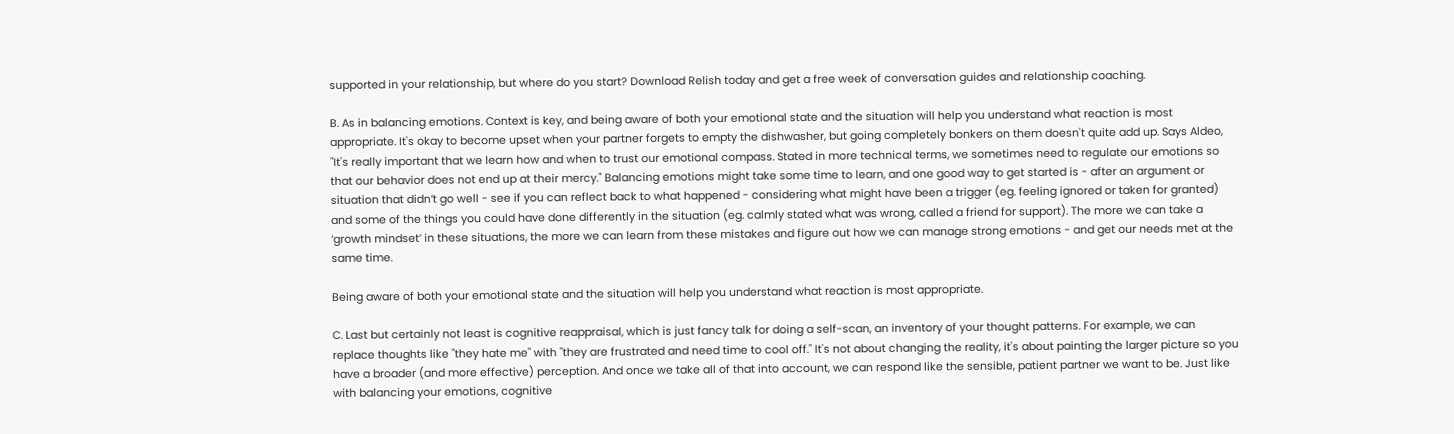supported in your relationship, but where do you start? Download Relish today and get a free week of conversation guides and relationship coaching.

B. As in balancing emotions. Context is key, and being aware of both your emotional state and the situation will help you understand what reaction is most appropriate. It's okay to become upset when your partner forgets to empty the dishwasher, but going completely bonkers on them doesn't quite add up. Says Aldeo, "It's really important that we learn how and when to trust our emotional compass. Stated in more technical terms, we sometimes need to regulate our emotions so that our behavior does not end up at their mercy." Balancing emotions might take some time to learn, and one good way to get started is - after an argument or situation that didn’t go well - see if you can reflect back to what happened - considering what might have been a trigger (eg. feeling ignored or taken for granted) and some of the things you could have done differently in the situation (eg. calmly stated what was wrong, called a friend for support). The more we can take a ‘growth mindset’ in these situations, the more we can learn from these mistakes and figure out how we can manage strong emotions - and get our needs met at the same time.

Being aware of both your emotional state and the situation will help you understand what reaction is most appropriate.

C. Last but certainly not least is cognitive reappraisal, which is just fancy talk for doing a self-scan, an inventory of your thought patterns. For example, we can replace thoughts like "they hate me" with "they are frustrated and need time to cool off." It's not about changing the reality, it's about painting the larger picture so you have a broader (and more effective) perception. And once we take all of that into account, we can respond like the sensible, patient partner we want to be. Just like with balancing your emotions, cognitive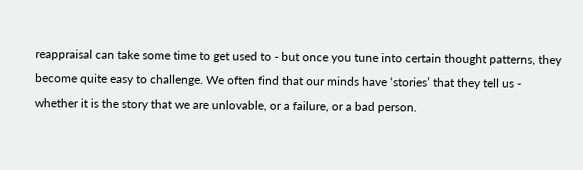reappraisal can take some time to get used to - but once you tune into certain thought patterns, they become quite easy to challenge. We often find that our minds have ‘stories’ that they tell us - whether it is the story that we are unlovable, or a failure, or a bad person.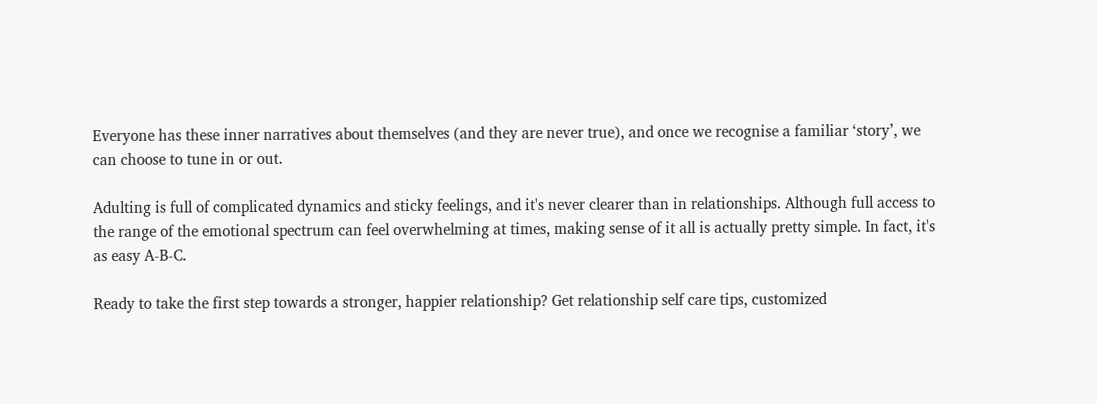Everyone has these inner narratives about themselves (and they are never true), and once we recognise a familiar ‘story’, we can choose to tune in or out.

Adulting is full of complicated dynamics and sticky feelings, and it's never clearer than in relationships. Although full access to the range of the emotional spectrum can feel overwhelming at times, making sense of it all is actually pretty simple. In fact, it's as easy A-B-C.

Ready to take the first step towards a stronger, happier relationship? Get relationship self care tips, customized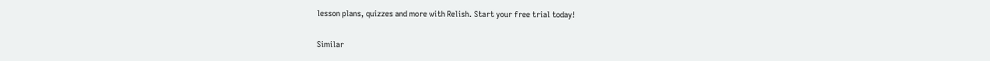lesson plans, quizzes and more with Relish. Start your free trial today!

Similar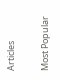Articles

Most Popular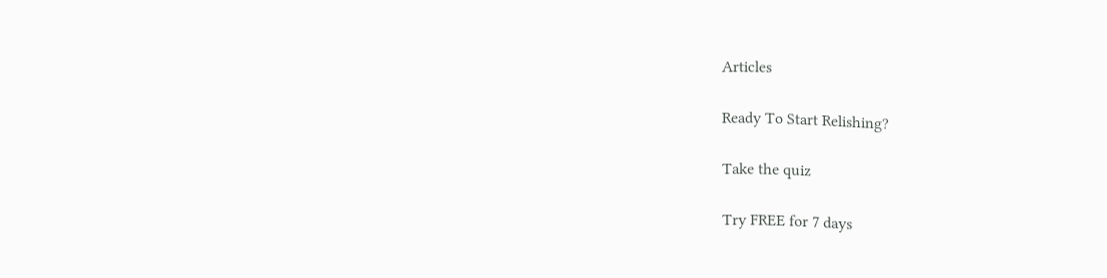Articles

Ready To Start Relishing?

Take the quiz

Try FREE for 7 days